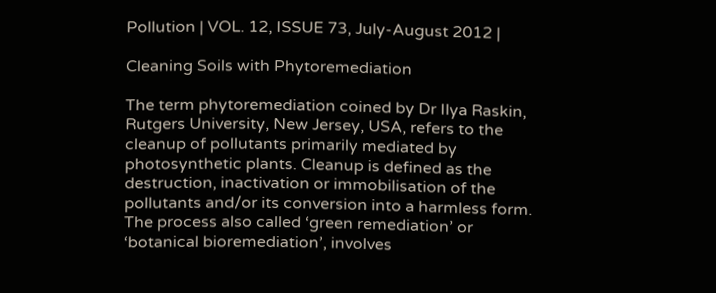Pollution | VOL. 12, ISSUE 73, July-August 2012 |

Cleaning Soils with Phytoremediation

The term phytoremediation coined by Dr Ilya Raskin, Rutgers University, New Jersey, USA, refers to the cleanup of pollutants primarily mediated by photosynthetic plants. Cleanup is defined as the destruction, inactivation or immobilisation of the pollutants and/or its conversion into a harmless form. The process also called ‘green remediation’ or ‘botanical bioremediation’, involves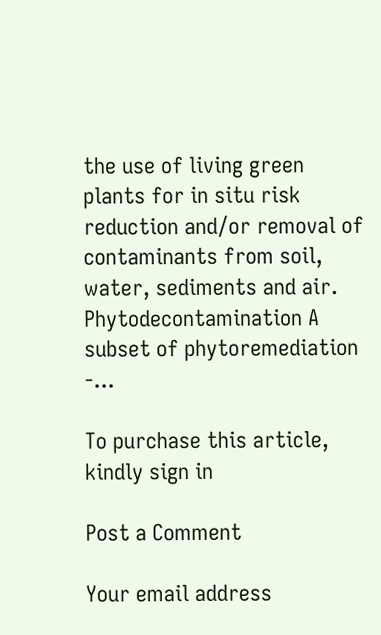the use of living green plants for in situ risk reduction and/or removal of contaminants from soil, water, sediments and air. Phytodecontamination A subset of phytoremediation -...

To purchase this article, kindly sign in

Post a Comment

Your email address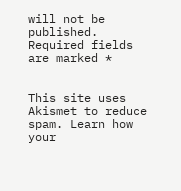will not be published. Required fields are marked *


This site uses Akismet to reduce spam. Learn how your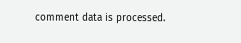comment data is processed.